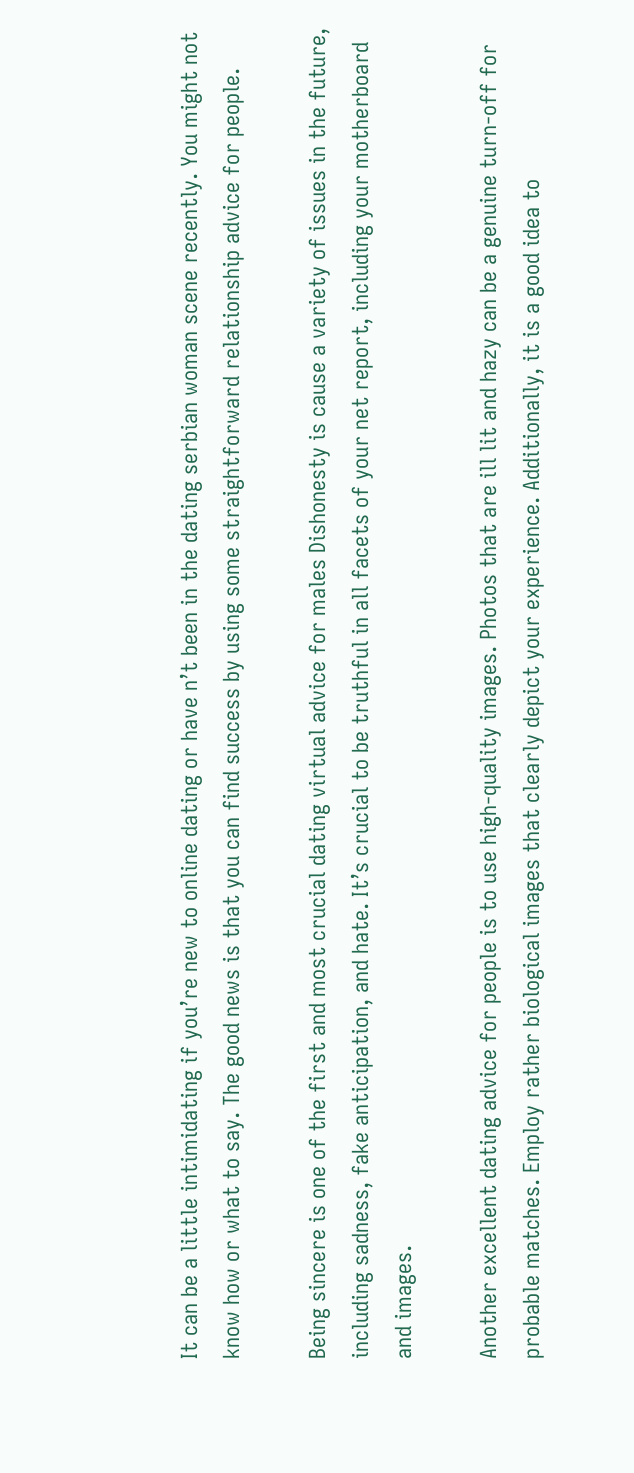It can be a little intimidating if you’re new to online dating or have n’t been in the dating serbian woman scene recently. You might not know how or what to say. The good news is that you can find success by using some straightforward relationship advice for people.

Being sincere is one of the first and most crucial dating virtual advice for males Dishonesty is cause a variety of issues in the future, including sadness, fake anticipation, and hate. It’s crucial to be truthful in all facets of your net report, including your motherboard and images.

Another excellent dating advice for people is to use high-quality images. Photos that are ill lit and hazy can be a genuine turn-off for probable matches. Employ rather biological images that clearly depict your experience. Additionally, it is a good idea to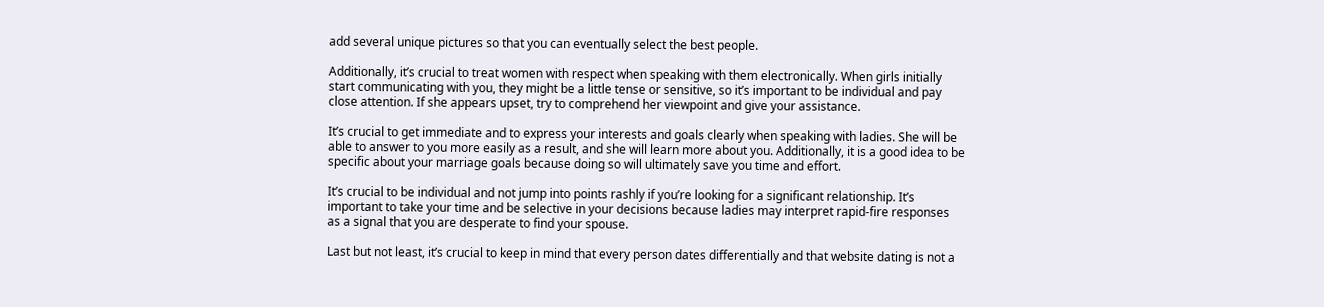add several unique pictures so that you can eventually select the best people.

Additionally, it’s crucial to treat women with respect when speaking with them electronically. When girls initially start communicating with you, they might be a little tense or sensitive, so it’s important to be individual and pay close attention. If she appears upset, try to comprehend her viewpoint and give your assistance.

It’s crucial to get immediate and to express your interests and goals clearly when speaking with ladies. She will be able to answer to you more easily as a result, and she will learn more about you. Additionally, it is a good idea to be specific about your marriage goals because doing so will ultimately save you time and effort.

It’s crucial to be individual and not jump into points rashly if you’re looking for a significant relationship. It’s important to take your time and be selective in your decisions because ladies may interpret rapid-fire responses as a signal that you are desperate to find your spouse.

Last but not least, it’s crucial to keep in mind that every person dates differentially and that website dating is not a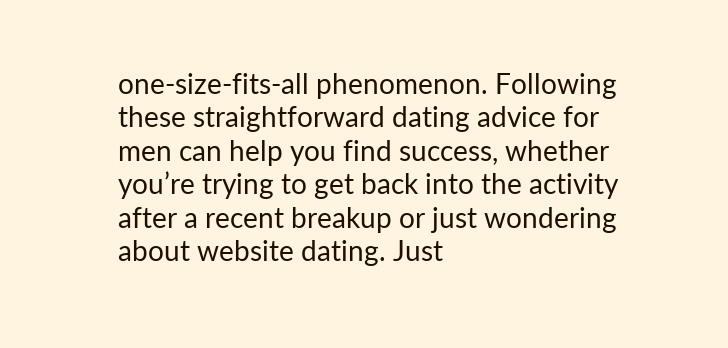one-size-fits-all phenomenon. Following these straightforward dating advice for men can help you find success, whether you’re trying to get back into the activity after a recent breakup or just wondering about website dating. Just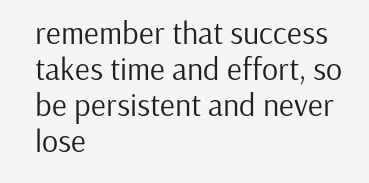remember that success takes time and effort, so be persistent and never lose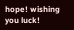hope! wishing you luck!